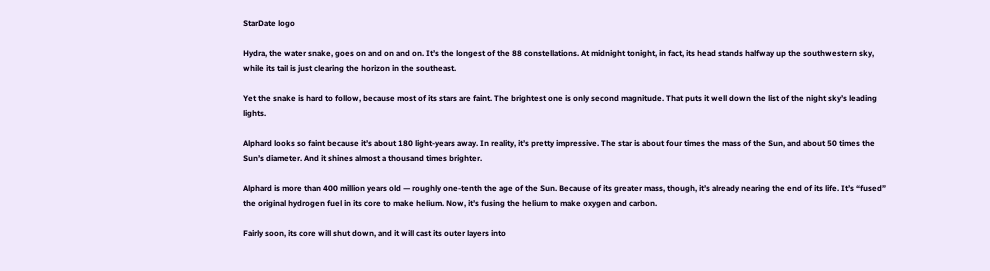StarDate logo

Hydra, the water snake, goes on and on and on. It’s the longest of the 88 constellations. At midnight tonight, in fact, its head stands halfway up the southwestern sky, while its tail is just clearing the horizon in the southeast.

Yet the snake is hard to follow, because most of its stars are faint. The brightest one is only second magnitude. That puts it well down the list of the night sky’s leading lights.

Alphard looks so faint because it’s about 180 light-years away. In reality, it’s pretty impressive. The star is about four times the mass of the Sun, and about 50 times the Sun’s diameter. And it shines almost a thousand times brighter.

Alphard is more than 400 million years old — roughly one-tenth the age of the Sun. Because of its greater mass, though, it’s already nearing the end of its life. It’s “fused” the original hydrogen fuel in its core to make helium. Now, it’s fusing the helium to make oxygen and carbon.

Fairly soon, its core will shut down, and it will cast its outer layers into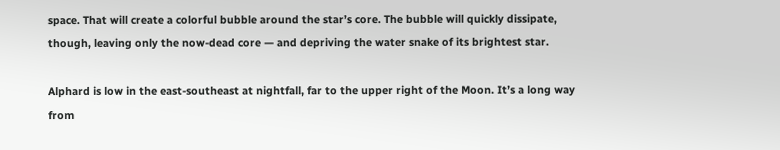space. That will create a colorful bubble around the star’s core. The bubble will quickly dissipate, though, leaving only the now-dead core — and depriving the water snake of its brightest star.

Alphard is low in the east-southeast at nightfall, far to the upper right of the Moon. It’s a long way from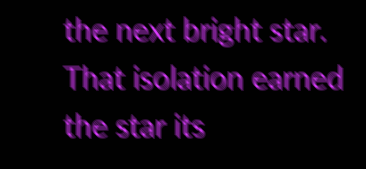the next bright star. That isolation earned the star its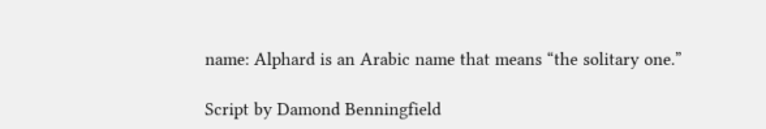name: Alphard is an Arabic name that means “the solitary one.”

Script by Damond Benningfield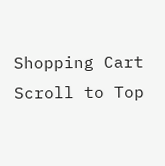Shopping Cart
Scroll to Top